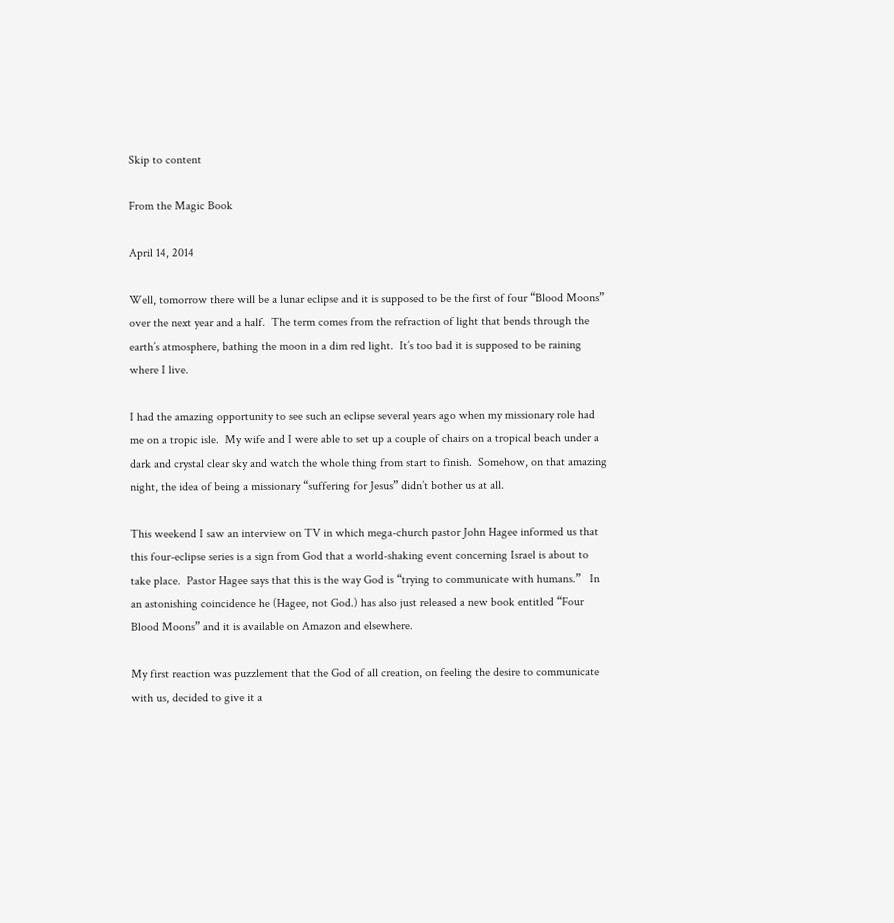Skip to content

From the Magic Book

April 14, 2014

Well, tomorrow there will be a lunar eclipse and it is supposed to be the first of four “Blood Moons” over the next year and a half.  The term comes from the refraction of light that bends through the earth’s atmosphere, bathing the moon in a dim red light.  It’s too bad it is supposed to be raining where I live.

I had the amazing opportunity to see such an eclipse several years ago when my missionary role had me on a tropic isle.  My wife and I were able to set up a couple of chairs on a tropical beach under a dark and crystal clear sky and watch the whole thing from start to finish.  Somehow, on that amazing night, the idea of being a missionary “suffering for Jesus” didn’t bother us at all.

This weekend I saw an interview on TV in which mega-church pastor John Hagee informed us that this four-eclipse series is a sign from God that a world-shaking event concerning Israel is about to take place.  Pastor Hagee says that this is the way God is “trying to communicate with humans.”   In an astonishing coincidence he (Hagee, not God.) has also just released a new book entitled “Four Blood Moons” and it is available on Amazon and elsewhere.

My first reaction was puzzlement that the God of all creation, on feeling the desire to communicate with us, decided to give it a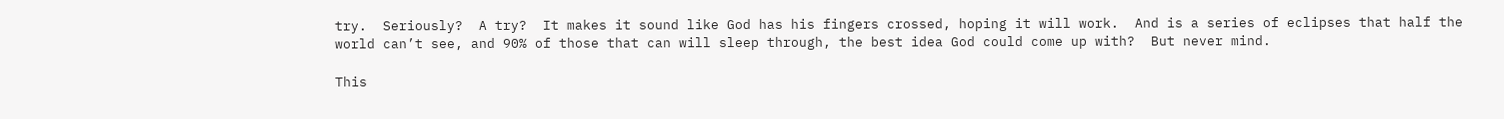try.  Seriously?  A try?  It makes it sound like God has his fingers crossed, hoping it will work.  And is a series of eclipses that half the world can’t see, and 90% of those that can will sleep through, the best idea God could come up with?  But never mind.

This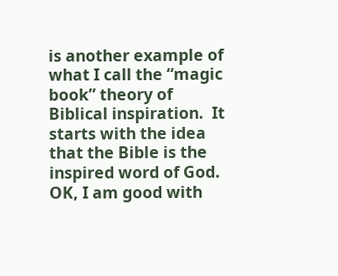is another example of what I call the “magic book” theory of Biblical inspiration.  It starts with the idea that the Bible is the inspired word of God.  OK, I am good with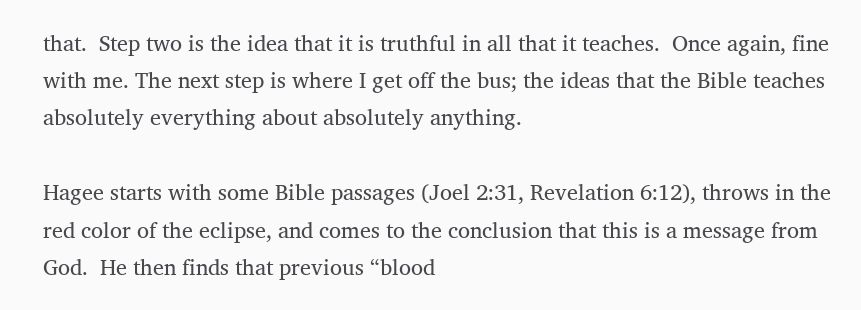that.  Step two is the idea that it is truthful in all that it teaches.  Once again, fine with me. The next step is where I get off the bus; the ideas that the Bible teaches absolutely everything about absolutely anything.

Hagee starts with some Bible passages (Joel 2:31, Revelation 6:12), throws in the red color of the eclipse, and comes to the conclusion that this is a message from God.  He then finds that previous “blood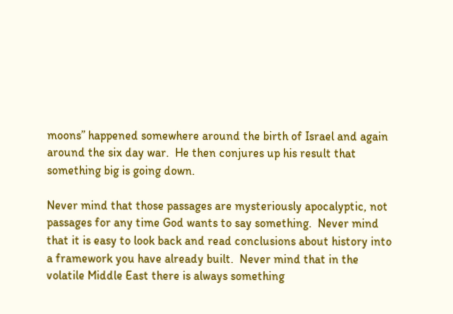moons” happened somewhere around the birth of Israel and again around the six day war.  He then conjures up his result that something big is going down.

Never mind that those passages are mysteriously apocalyptic, not passages for any time God wants to say something.  Never mind that it is easy to look back and read conclusions about history into a framework you have already built.  Never mind that in the volatile Middle East there is always something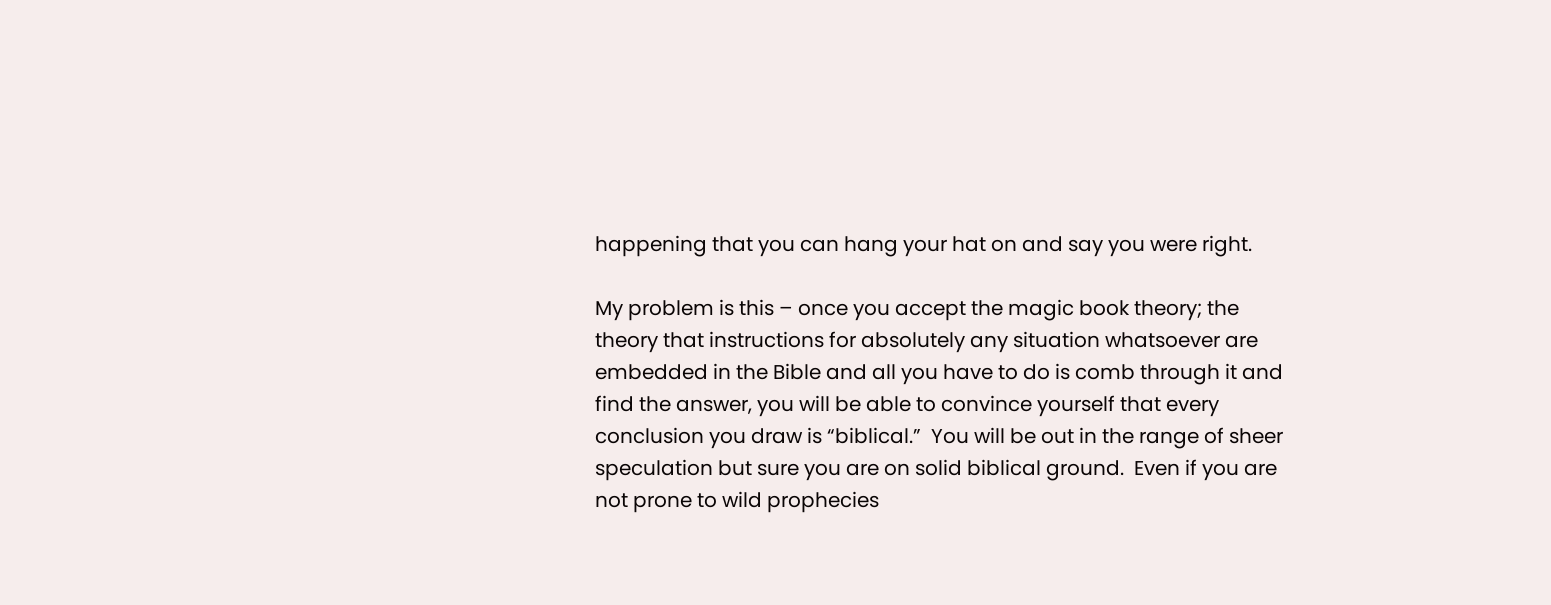happening that you can hang your hat on and say you were right.

My problem is this – once you accept the magic book theory; the theory that instructions for absolutely any situation whatsoever are embedded in the Bible and all you have to do is comb through it and find the answer, you will be able to convince yourself that every conclusion you draw is “biblical.”  You will be out in the range of sheer speculation but sure you are on solid biblical ground.  Even if you are not prone to wild prophecies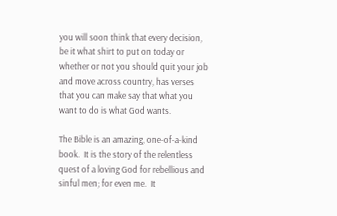you will soon think that every decision, be it what shirt to put on today or whether or not you should quit your job and move across country, has verses that you can make say that what you want to do is what God wants.

The Bible is an amazing, one-of-a-kind book.  It is the story of the relentless quest of a loving God for rebellious and sinful men; for even me.  It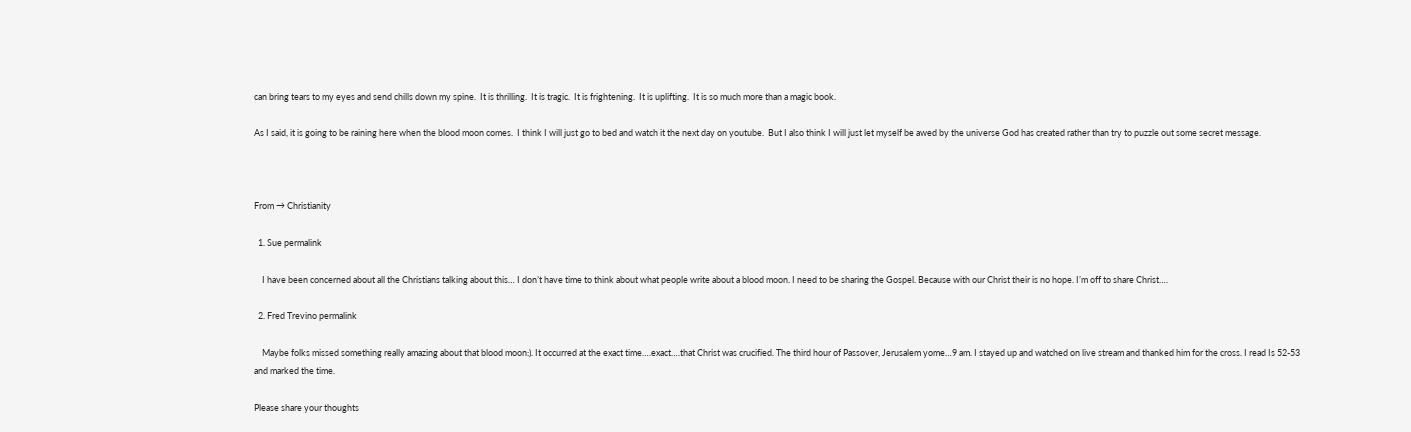can bring tears to my eyes and send chills down my spine.  It is thrilling.  It is tragic.  It is frightening.  It is uplifting.  It is so much more than a magic book.

As I said, it is going to be raining here when the blood moon comes.  I think I will just go to bed and watch it the next day on youtube.  But I also think I will just let myself be awed by the universe God has created rather than try to puzzle out some secret message.



From → Christianity

  1. Sue permalink

    I have been concerned about all the Christians talking about this… I don’t have time to think about what people write about a blood moon. I need to be sharing the Gospel. Because with our Christ their is no hope. I’m off to share Christ….

  2. Fred Trevino permalink

    Maybe folks missed something really amazing about that blood moon:). It occurred at the exact time….exact….that Christ was crucified. The third hour of Passover, Jerusalem yome…9 am. I stayed up and watched on live stream and thanked him for the cross. I read Is 52-53 and marked the time.

Please share your thoughts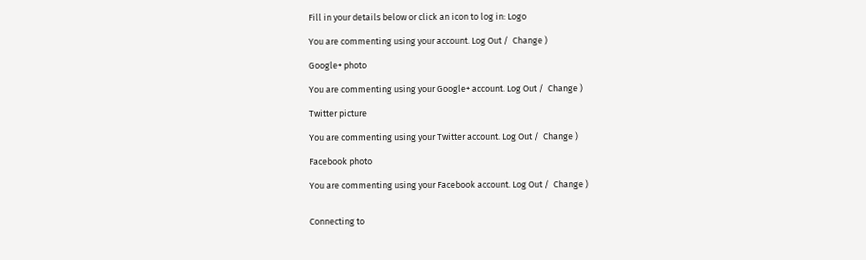Fill in your details below or click an icon to log in: Logo

You are commenting using your account. Log Out /  Change )

Google+ photo

You are commenting using your Google+ account. Log Out /  Change )

Twitter picture

You are commenting using your Twitter account. Log Out /  Change )

Facebook photo

You are commenting using your Facebook account. Log Out /  Change )


Connecting to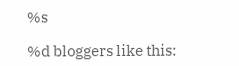%s

%d bloggers like this: